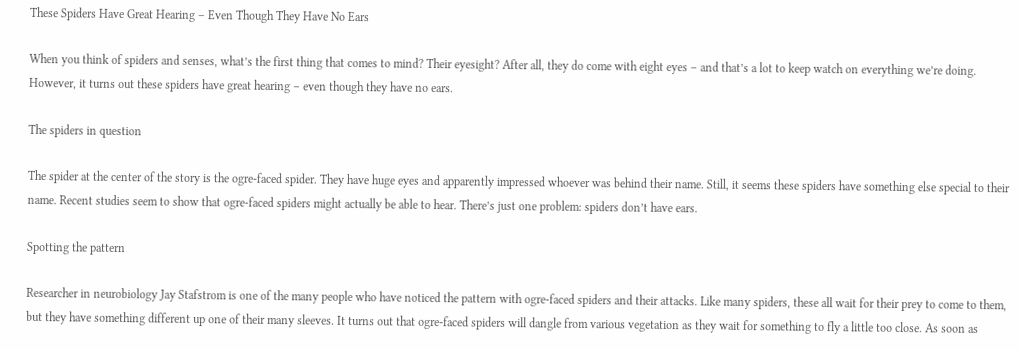These Spiders Have Great Hearing – Even Though They Have No Ears

When you think of spiders and senses, what’s the first thing that comes to mind? Their eyesight? After all, they do come with eight eyes – and that’s a lot to keep watch on everything we’re doing. However, it turns out these spiders have great hearing – even though they have no ears.

The spiders in question

The spider at the center of the story is the ogre-faced spider. They have huge eyes and apparently impressed whoever was behind their name. Still, it seems these spiders have something else special to their name. Recent studies seem to show that ogre-faced spiders might actually be able to hear. There’s just one problem: spiders don’t have ears.

Spotting the pattern

Researcher in neurobiology Jay Stafstrom is one of the many people who have noticed the pattern with ogre-faced spiders and their attacks. Like many spiders, these all wait for their prey to come to them, but they have something different up one of their many sleeves. It turns out that ogre-faced spiders will dangle from various vegetation as they wait for something to fly a little too close. As soon as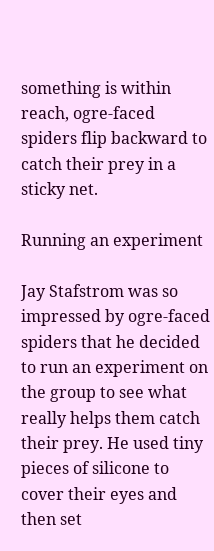something is within reach, ogre-faced spiders flip backward to catch their prey in a sticky net.

Running an experiment

Jay Stafstrom was so impressed by ogre-faced spiders that he decided to run an experiment on the group to see what really helps them catch their prey. He used tiny pieces of silicone to cover their eyes and then set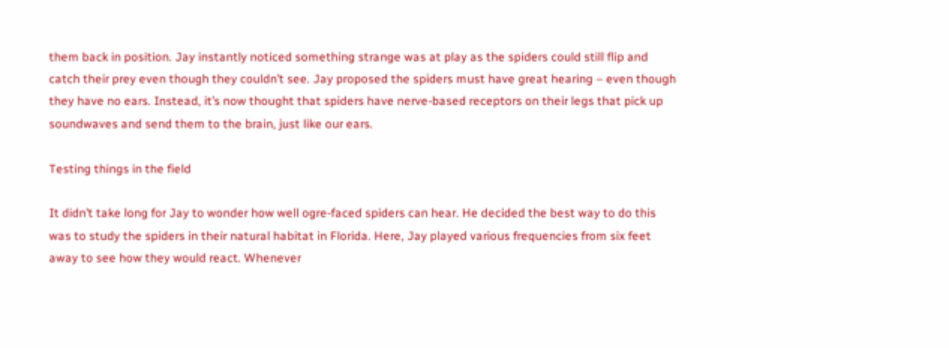them back in position. Jay instantly noticed something strange was at play as the spiders could still flip and catch their prey even though they couldn’t see. Jay proposed the spiders must have great hearing – even though they have no ears. Instead, it’s now thought that spiders have nerve-based receptors on their legs that pick up soundwaves and send them to the brain, just like our ears.

Testing things in the field

It didn’t take long for Jay to wonder how well ogre-faced spiders can hear. He decided the best way to do this was to study the spiders in their natural habitat in Florida. Here, Jay played various frequencies from six feet away to see how they would react. Whenever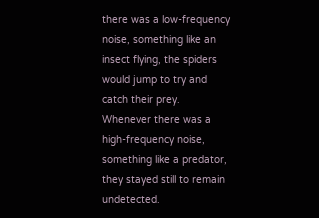there was a low-frequency noise, something like an insect flying, the spiders would jump to try and catch their prey. Whenever there was a high-frequency noise, something like a predator, they stayed still to remain undetected.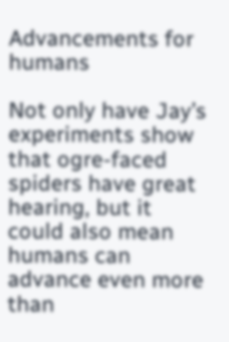Advancements for humans

Not only have Jay’s experiments show that ogre-faced spiders have great hearing, but it could also mean humans can advance even more than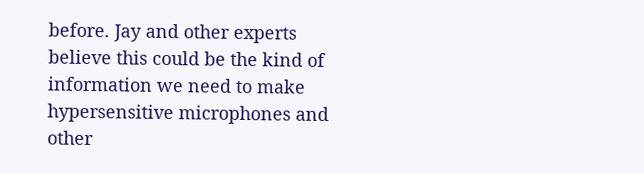before. Jay and other experts believe this could be the kind of information we need to make hypersensitive microphones and other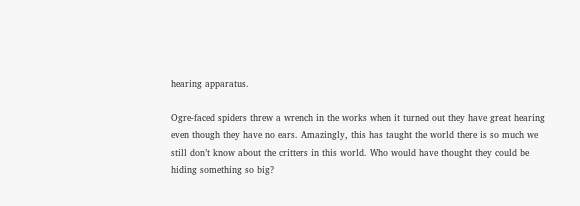hearing apparatus.

Ogre-faced spiders threw a wrench in the works when it turned out they have great hearing even though they have no ears. Amazingly, this has taught the world there is so much we still don’t know about the critters in this world. Who would have thought they could be hiding something so big?